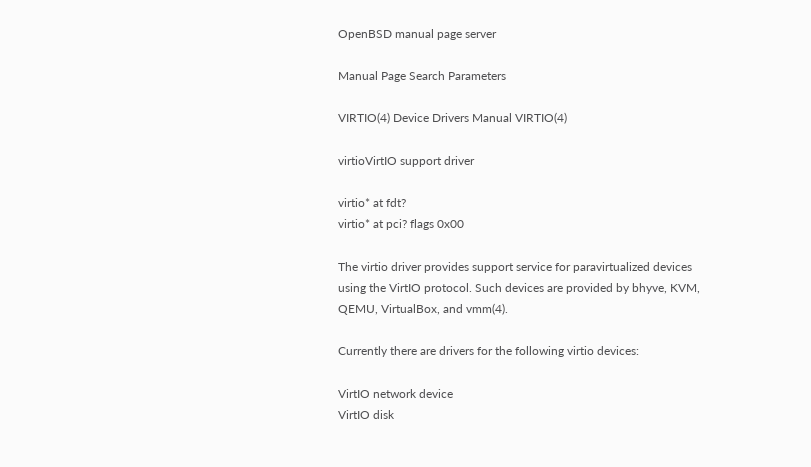OpenBSD manual page server

Manual Page Search Parameters

VIRTIO(4) Device Drivers Manual VIRTIO(4)

virtioVirtIO support driver

virtio* at fdt?
virtio* at pci? flags 0x00

The virtio driver provides support service for paravirtualized devices using the VirtIO protocol. Such devices are provided by bhyve, KVM, QEMU, VirtualBox, and vmm(4).

Currently there are drivers for the following virtio devices:

VirtIO network device
VirtIO disk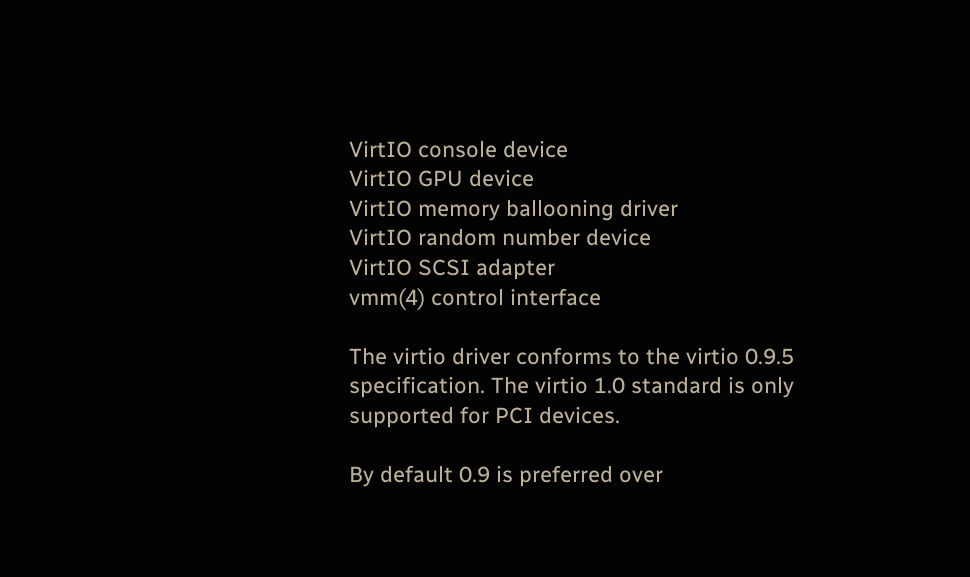VirtIO console device
VirtIO GPU device
VirtIO memory ballooning driver
VirtIO random number device
VirtIO SCSI adapter
vmm(4) control interface

The virtio driver conforms to the virtio 0.9.5 specification. The virtio 1.0 standard is only supported for PCI devices.

By default 0.9 is preferred over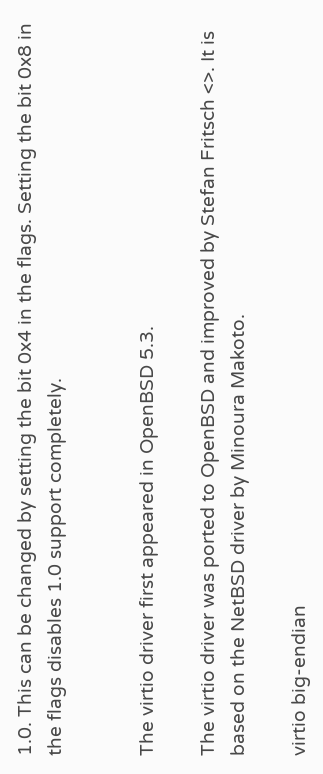1.0. This can be changed by setting the bit 0x4 in the flags. Setting the bit 0x8 in the flags disables 1.0 support completely.


The virtio driver first appeared in OpenBSD 5.3.

The virtio driver was ported to OpenBSD and improved by Stefan Fritsch <>. It is based on the NetBSD driver by Minoura Makoto.

virtio big-endian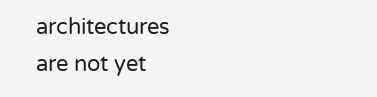architectures are not yet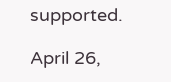supported.

April 26,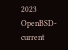2023 OpenBSD-current